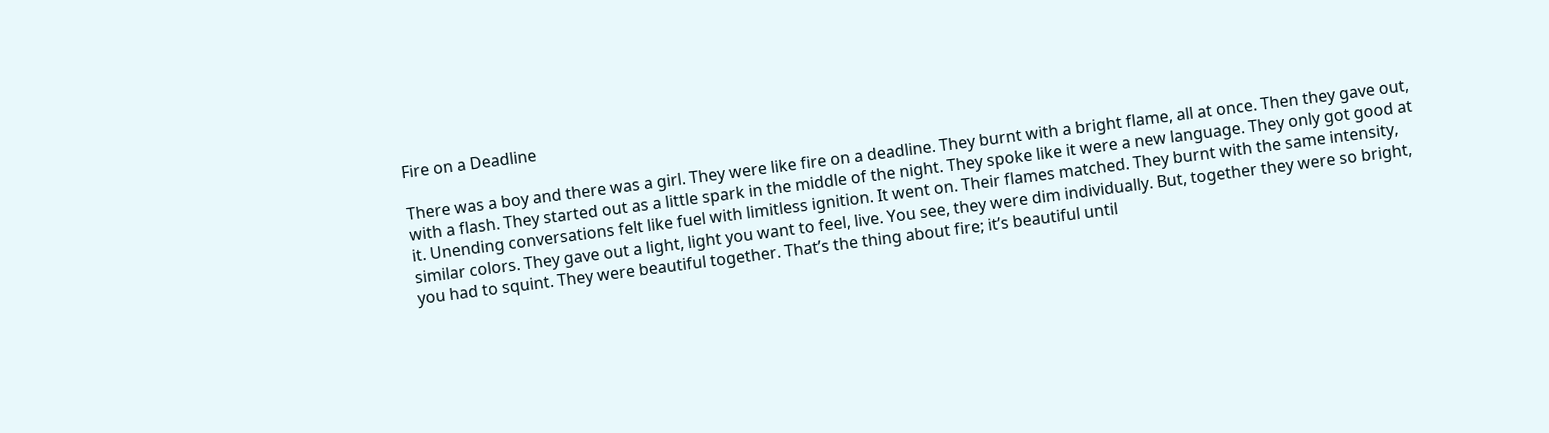Fire on a Deadline

There was a boy and there was a girl. They were like fire on a deadline. They burnt with a bright flame, all at once. Then they gave out, with a flash. They started out as a little spark in the middle of the night. They spoke like it were a new language. They only got good at it. Unending conversations felt like fuel with limitless ignition. It went on. Their flames matched. They burnt with the same intensity, similar colors. They gave out a light, light you want to feel, live. You see, they were dim individually. But, together they were so bright, you had to squint. They were beautiful together. That’s the thing about fire; it’s beautiful until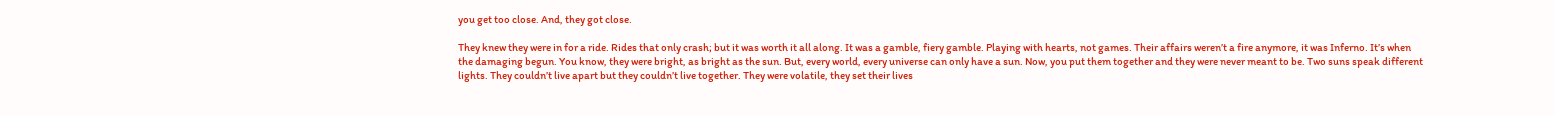you get too close. And, they got close.

They knew they were in for a ride. Rides that only crash; but it was worth it all along. It was a gamble, fiery gamble. Playing with hearts, not games. Their affairs weren’t a fire anymore, it was Inferno. It’s when the damaging begun. You know, they were bright, as bright as the sun. But, every world, every universe can only have a sun. Now, you put them together and they were never meant to be. Two suns speak different lights. They couldn’t live apart but they couldn’t live together. They were volatile, they set their lives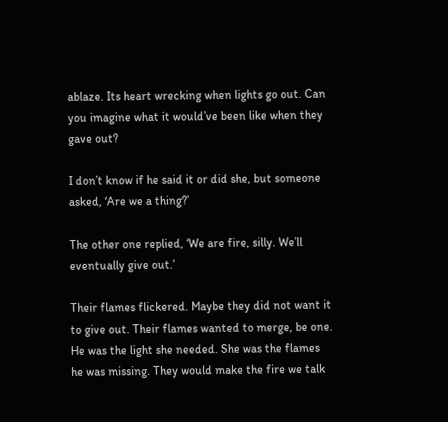ablaze. Its heart wrecking when lights go out. Can you imagine what it would’ve been like when they gave out?

I don’t know if he said it or did she, but someone asked, ‘Are we a thing?’

The other one replied, ‘We are fire, silly. We’ll eventually give out.’

Their flames flickered. Maybe they did not want it to give out. Their flames wanted to merge, be one. He was the light she needed. She was the flames he was missing. They would make the fire we talk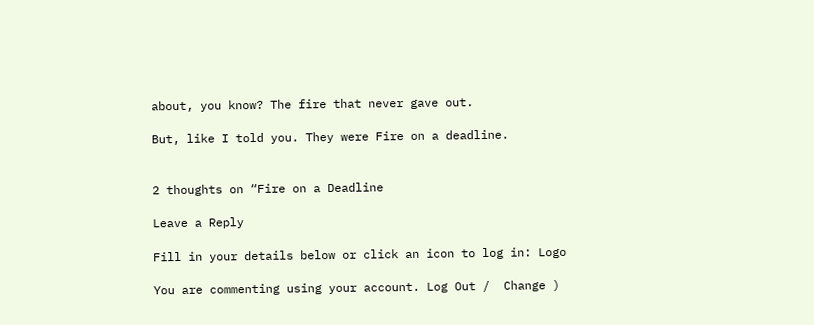about, you know? The fire that never gave out.

But, like I told you. They were Fire on a deadline.


2 thoughts on “Fire on a Deadline

Leave a Reply

Fill in your details below or click an icon to log in: Logo

You are commenting using your account. Log Out /  Change )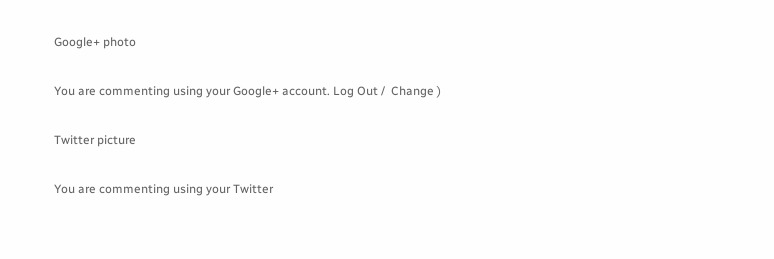Google+ photo

You are commenting using your Google+ account. Log Out /  Change )

Twitter picture

You are commenting using your Twitter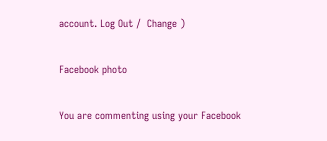account. Log Out /  Change )

Facebook photo

You are commenting using your Facebook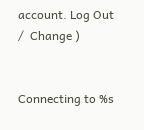account. Log Out /  Change )


Connecting to %s